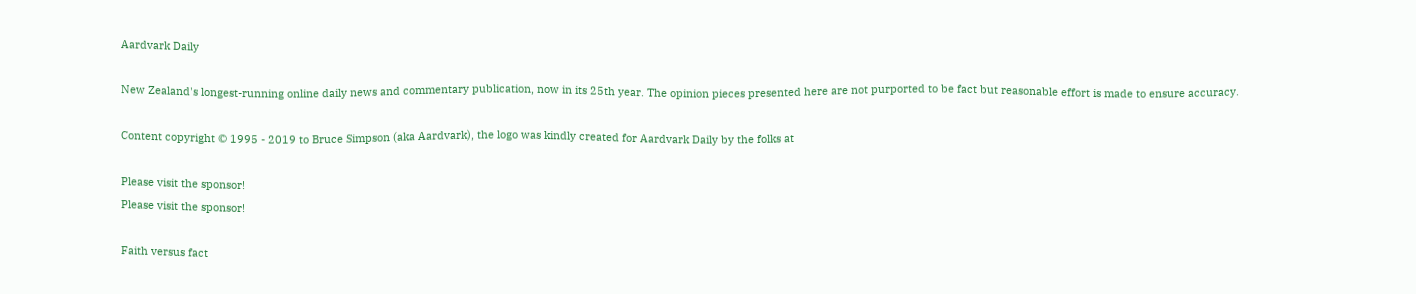Aardvark Daily

New Zealand's longest-running online daily news and commentary publication, now in its 25th year. The opinion pieces presented here are not purported to be fact but reasonable effort is made to ensure accuracy.

Content copyright © 1995 - 2019 to Bruce Simpson (aka Aardvark), the logo was kindly created for Aardvark Daily by the folks at

Please visit the sponsor!
Please visit the sponsor!

Faith versus fact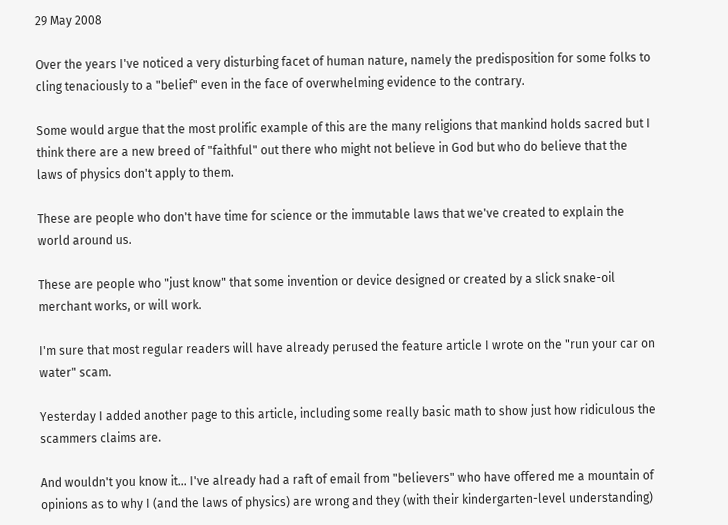29 May 2008

Over the years I've noticed a very disturbing facet of human nature, namely the predisposition for some folks to cling tenaciously to a "belief" even in the face of overwhelming evidence to the contrary.

Some would argue that the most prolific example of this are the many religions that mankind holds sacred but I think there are a new breed of "faithful" out there who might not believe in God but who do believe that the laws of physics don't apply to them.

These are people who don't have time for science or the immutable laws that we've created to explain the world around us.

These are people who "just know" that some invention or device designed or created by a slick snake-oil merchant works, or will work.

I'm sure that most regular readers will have already perused the feature article I wrote on the "run your car on water" scam.

Yesterday I added another page to this article, including some really basic math to show just how ridiculous the scammers claims are.

And wouldn't you know it... I've already had a raft of email from "believers" who have offered me a mountain of opinions as to why I (and the laws of physics) are wrong and they (with their kindergarten-level understanding)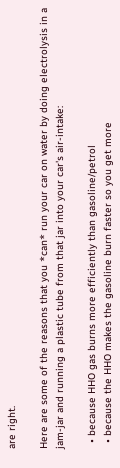are right.

Here are some of the reasons that you *can* run your car on water by doing electrolysis in a jam-jar and running a plastic tube from that jar into your car's air-intake:

  • because HHO gas burns more efficiently than gasoline/petrol
  • because the HHO makes the gasoline burn faster so you get more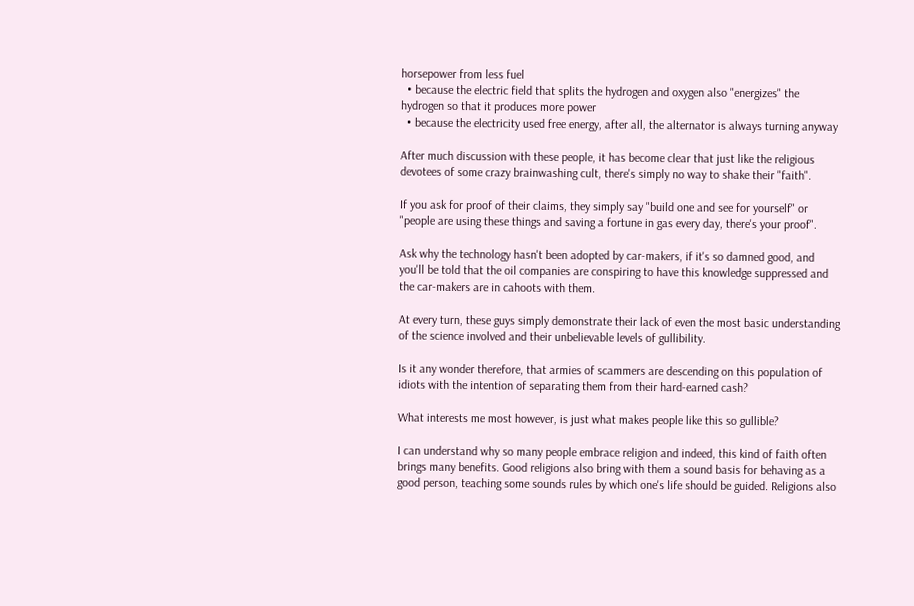horsepower from less fuel
  • because the electric field that splits the hydrogen and oxygen also "energizes" the hydrogen so that it produces more power
  • because the electricity used free energy, after all, the alternator is always turning anyway

After much discussion with these people, it has become clear that just like the religious devotees of some crazy brainwashing cult, there's simply no way to shake their "faith".

If you ask for proof of their claims, they simply say "build one and see for yourself" or "people are using these things and saving a fortune in gas every day, there's your proof".

Ask why the technology hasn't been adopted by car-makers, if it's so damned good, and you'll be told that the oil companies are conspiring to have this knowledge suppressed and the car-makers are in cahoots with them.

At every turn, these guys simply demonstrate their lack of even the most basic understanding of the science involved and their unbelievable levels of gullibility.

Is it any wonder therefore, that armies of scammers are descending on this population of idiots with the intention of separating them from their hard-earned cash?

What interests me most however, is just what makes people like this so gullible?

I can understand why so many people embrace religion and indeed, this kind of faith often brings many benefits. Good religions also bring with them a sound basis for behaving as a good person, teaching some sounds rules by which one's life should be guided. Religions also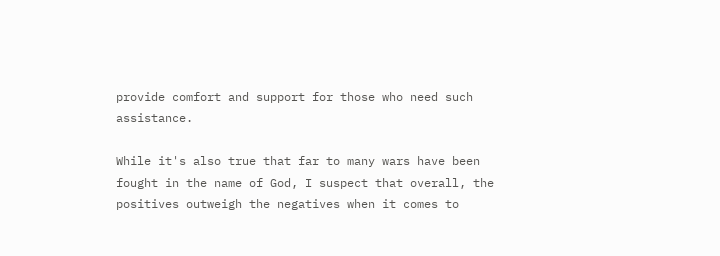provide comfort and support for those who need such assistance.

While it's also true that far to many wars have been fought in the name of God, I suspect that overall, the positives outweigh the negatives when it comes to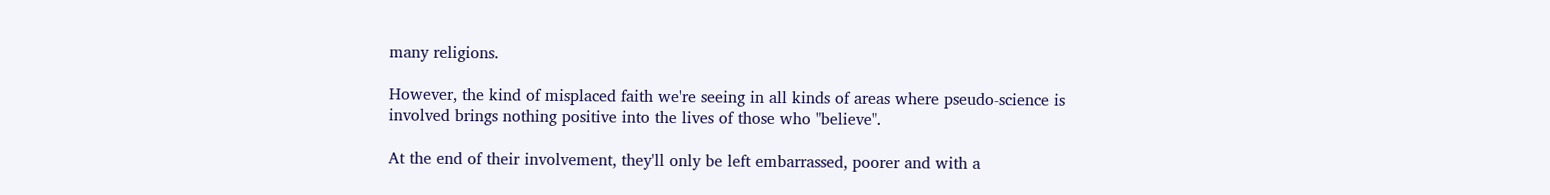many religions.

However, the kind of misplaced faith we're seeing in all kinds of areas where pseudo-science is involved brings nothing positive into the lives of those who "believe".

At the end of their involvement, they'll only be left embarrassed, poorer and with a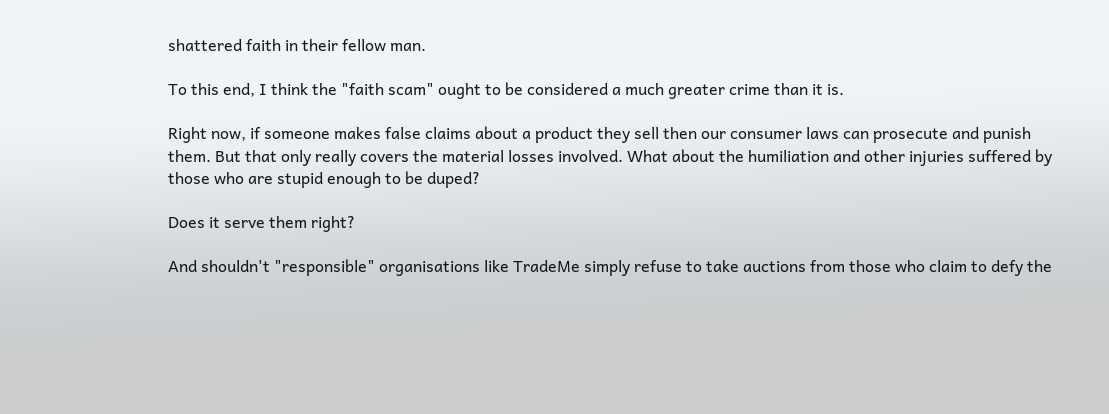shattered faith in their fellow man.

To this end, I think the "faith scam" ought to be considered a much greater crime than it is.

Right now, if someone makes false claims about a product they sell then our consumer laws can prosecute and punish them. But that only really covers the material losses involved. What about the humiliation and other injuries suffered by those who are stupid enough to be duped?

Does it serve them right?

And shouldn't "responsible" organisations like TradeMe simply refuse to take auctions from those who claim to defy the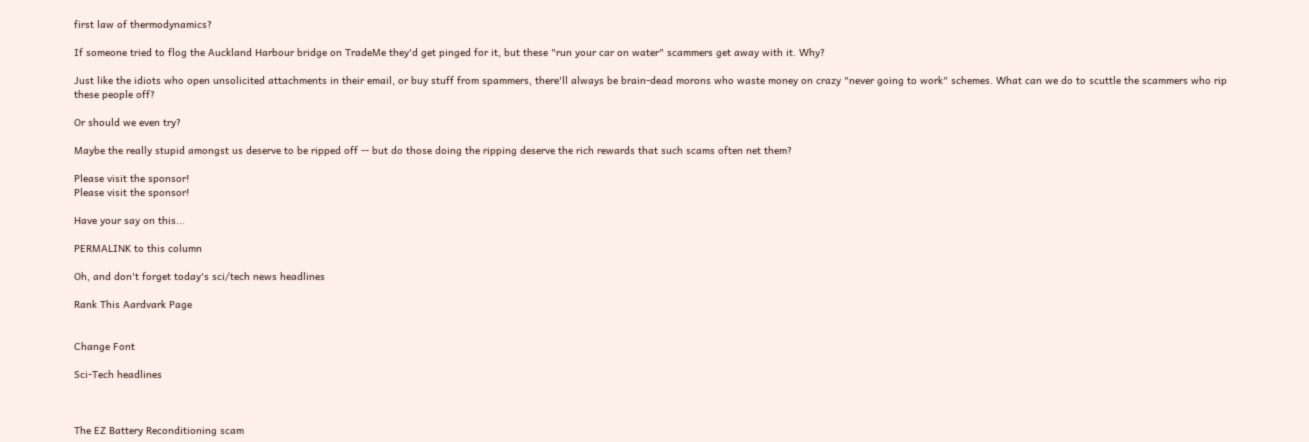first law of thermodynamics?

If someone tried to flog the Auckland Harbour bridge on TradeMe they'd get pinged for it, but these "run your car on water" scammers get away with it. Why?

Just like the idiots who open unsolicited attachments in their email, or buy stuff from spammers, there'll always be brain-dead morons who waste money on crazy "never going to work" schemes. What can we do to scuttle the scammers who rip these people off?

Or should we even try?

Maybe the really stupid amongst us deserve to be ripped off -- but do those doing the ripping deserve the rich rewards that such scams often net them?

Please visit the sponsor!
Please visit the sponsor!

Have your say on this...

PERMALINK to this column

Oh, and don't forget today's sci/tech news headlines

Rank This Aardvark Page


Change Font

Sci-Tech headlines



The EZ Battery Reconditioning scam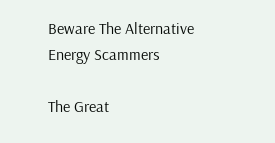Beware The Alternative Energy Scammers

The Great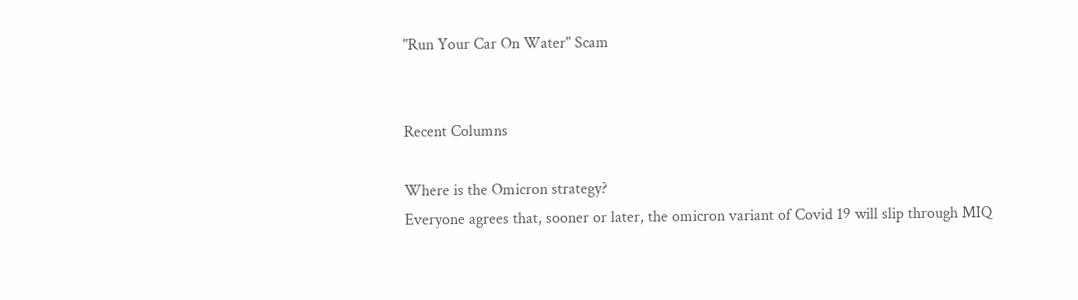"Run Your Car On Water" Scam


Recent Columns

Where is the Omicron strategy?
Everyone agrees that, sooner or later, the omicron variant of Covid 19 will slip through MIQ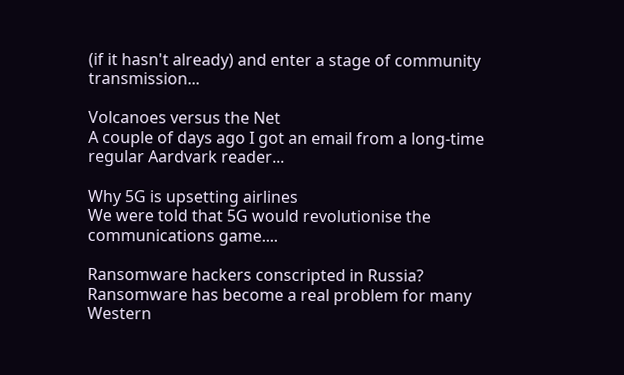(if it hasn't already) and enter a stage of community transmission...

Volcanoes versus the Net
A couple of days ago I got an email from a long-time regular Aardvark reader...

Why 5G is upsetting airlines
We were told that 5G would revolutionise the communications game....

Ransomware hackers conscripted in Russia?
Ransomware has become a real problem for many Western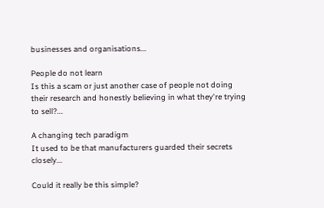businesses and organisations...

People do not learn
Is this a scam or just another case of people not doing their research and honestly believing in what they're trying to sell?...

A changing tech paradigm
It used to be that manufacturers guarded their secrets closely...

Could it really be this simple?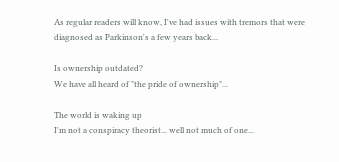As regular readers will know, I've had issues with tremors that were diagnosed as Parkinson's a few years back...

Is ownership outdated?
We have all heard of "the pride of ownership"...

The world is waking up
I'm not a conspiracy theorist... well not much of one...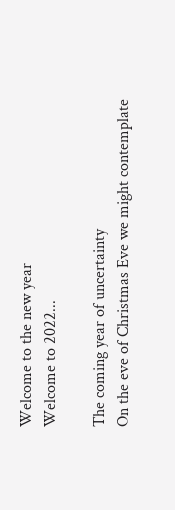Welcome to the new year
Welcome to 2022...

The coming year of uncertainty
On the eve of Christmas Eve we might contemplate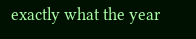exactly what the year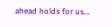ahead holds for us...